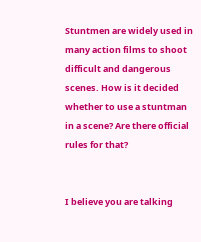Stuntmen are widely used in many action films to shoot difficult and dangerous scenes. How is it decided whether to use a stuntman in a scene? Are there official rules for that?


I believe you are talking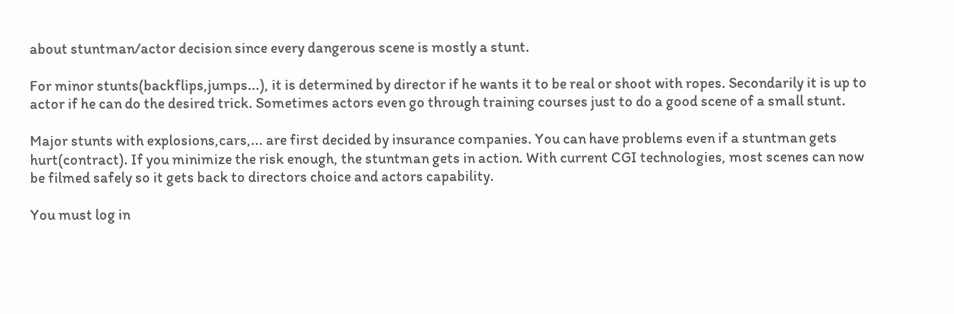about stuntman/actor decision since every dangerous scene is mostly a stunt.

For minor stunts(backflips,jumps...), it is determined by director if he wants it to be real or shoot with ropes. Secondarily it is up to actor if he can do the desired trick. Sometimes actors even go through training courses just to do a good scene of a small stunt.

Major stunts with explosions,cars,... are first decided by insurance companies. You can have problems even if a stuntman gets hurt(contract). If you minimize the risk enough, the stuntman gets in action. With current CGI technologies, most scenes can now be filmed safely so it gets back to directors choice and actors capability.

You must log in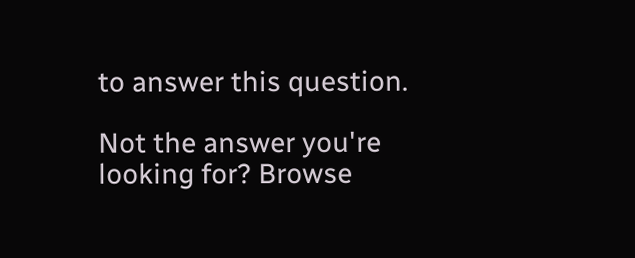to answer this question.

Not the answer you're looking for? Browse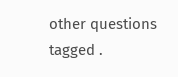other questions tagged .